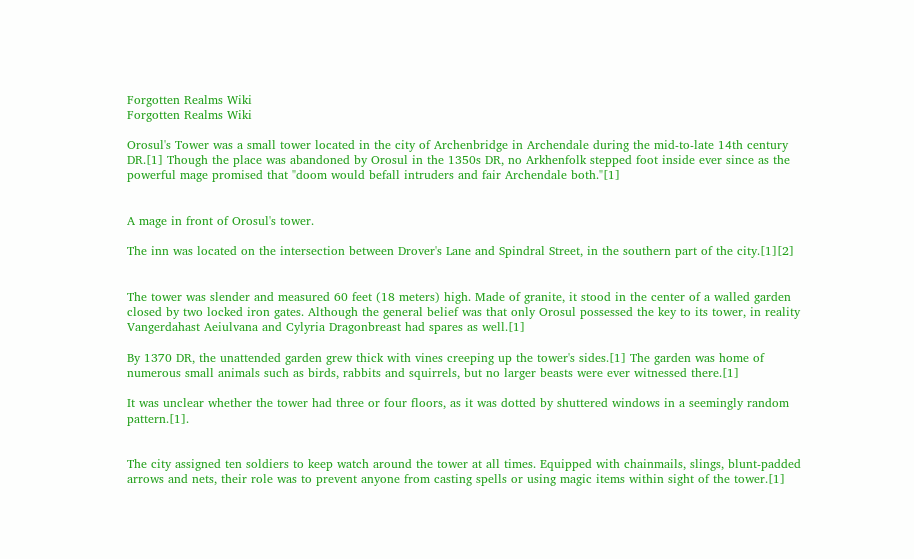Forgotten Realms Wiki
Forgotten Realms Wiki

Orosul's Tower was a small tower located in the city of Archenbridge in Archendale during the mid-to-late 14th century DR.[1] Though the place was abandoned by Orosul in the 1350s DR, no Arkhenfolk stepped foot inside ever since as the powerful mage promised that "doom would befall intruders and fair Archendale both."[1]


A mage in front of Orosul's tower.

The inn was located on the intersection between Drover's Lane and Spindral Street, in the southern part of the city.[1][2]


The tower was slender and measured 60 feet (18 meters) high. Made of granite, it stood in the center of a walled garden closed by two locked iron gates. Although the general belief was that only Orosul possessed the key to its tower, in reality Vangerdahast Aeiulvana and Cylyria Dragonbreast had spares as well.[1]

By 1370 DR, the unattended garden grew thick with vines creeping up the tower's sides.[1] The garden was home of numerous small animals such as birds, rabbits and squirrels, but no larger beasts were ever witnessed there.[1]

It was unclear whether the tower had three or four floors, as it was dotted by shuttered windows in a seemingly random pattern.[1].


The city assigned ten soldiers to keep watch around the tower at all times. Equipped with chainmails, slings, blunt-padded arrows and nets, their role was to prevent anyone from casting spells or using magic items within sight of the tower.[1]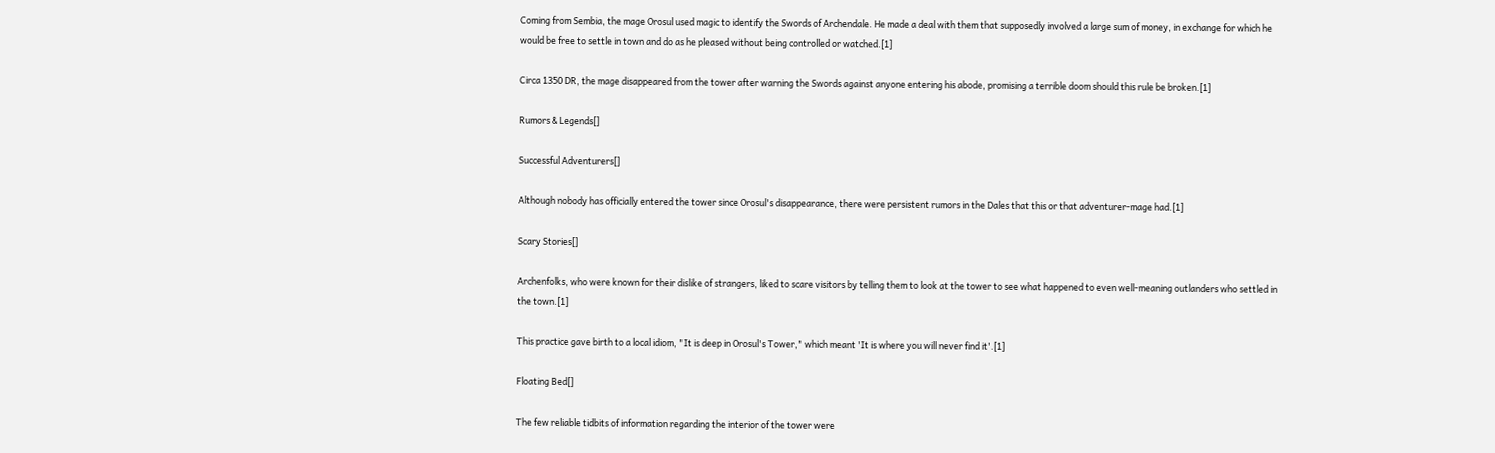Coming from Sembia, the mage Orosul used magic to identify the Swords of Archendale. He made a deal with them that supposedly involved a large sum of money, in exchange for which he would be free to settle in town and do as he pleased without being controlled or watched.[1]

Circa 1350 DR, the mage disappeared from the tower after warning the Swords against anyone entering his abode, promising a terrible doom should this rule be broken.[1]

Rumors & Legends[]

Successful Adventurers[]

Although nobody has officially entered the tower since Orosul's disappearance, there were persistent rumors in the Dales that this or that adventurer-mage had.[1]

Scary Stories[]

Archenfolks, who were known for their dislike of strangers, liked to scare visitors by telling them to look at the tower to see what happened to even well-meaning outlanders who settled in the town.[1]

This practice gave birth to a local idiom, "It is deep in Orosul's Tower," which meant 'It is where you will never find it'.[1]

Floating Bed[]

The few reliable tidbits of information regarding the interior of the tower were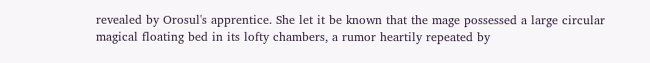revealed by Orosul's apprentice. She let it be known that the mage possessed a large circular magical floating bed in its lofty chambers, a rumor heartily repeated by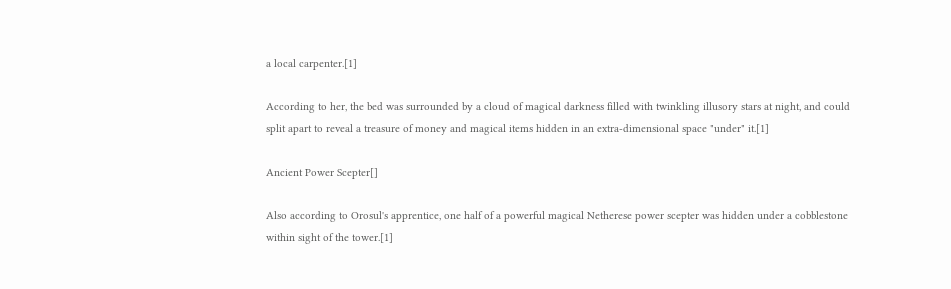a local carpenter.[1]

According to her, the bed was surrounded by a cloud of magical darkness filled with twinkling illusory stars at night, and could split apart to reveal a treasure of money and magical items hidden in an extra-dimensional space "under" it.[1]

Ancient Power Scepter[]

Also according to Orosul's apprentice, one half of a powerful magical Netherese power scepter was hidden under a cobblestone within sight of the tower.[1]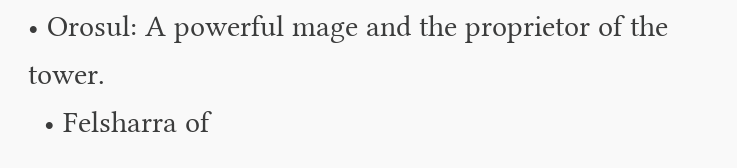• Orosul: A powerful mage and the proprietor of the tower.
  • Felsharra of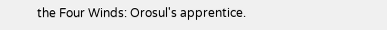the Four Winds: Orosul's apprentice.